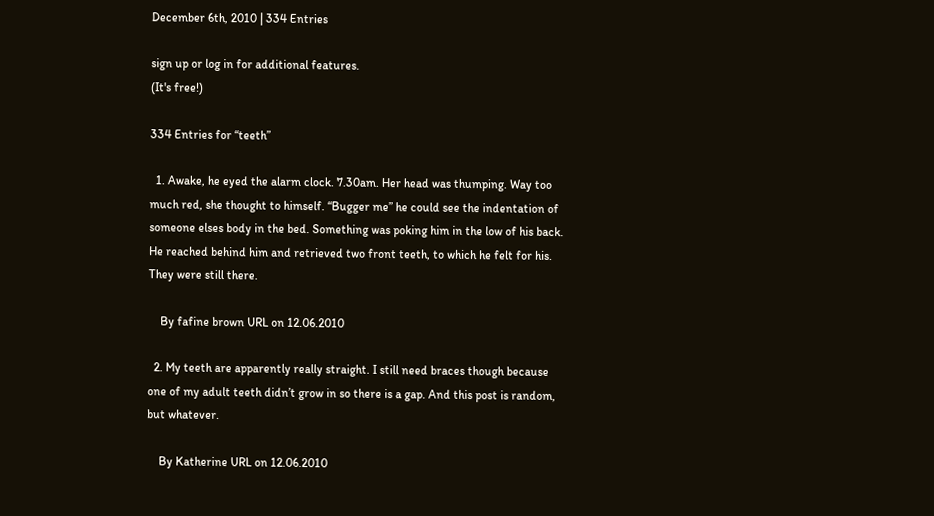December 6th, 2010 | 334 Entries

sign up or log in for additional features.
(It's free!)

334 Entries for “teeth”

  1. Awake, he eyed the alarm clock. 7.30am. Her head was thumping. Way too much red, she thought to himself. “Bugger me” he could see the indentation of someone elses body in the bed. Something was poking him in the low of his back. He reached behind him and retrieved two front teeth, to which he felt for his. They were still there.

    By fafine brown URL on 12.06.2010

  2. My teeth are apparently really straight. I still need braces though because one of my adult teeth didn’t grow in so there is a gap. And this post is random, but whatever.

    By Katherine URL on 12.06.2010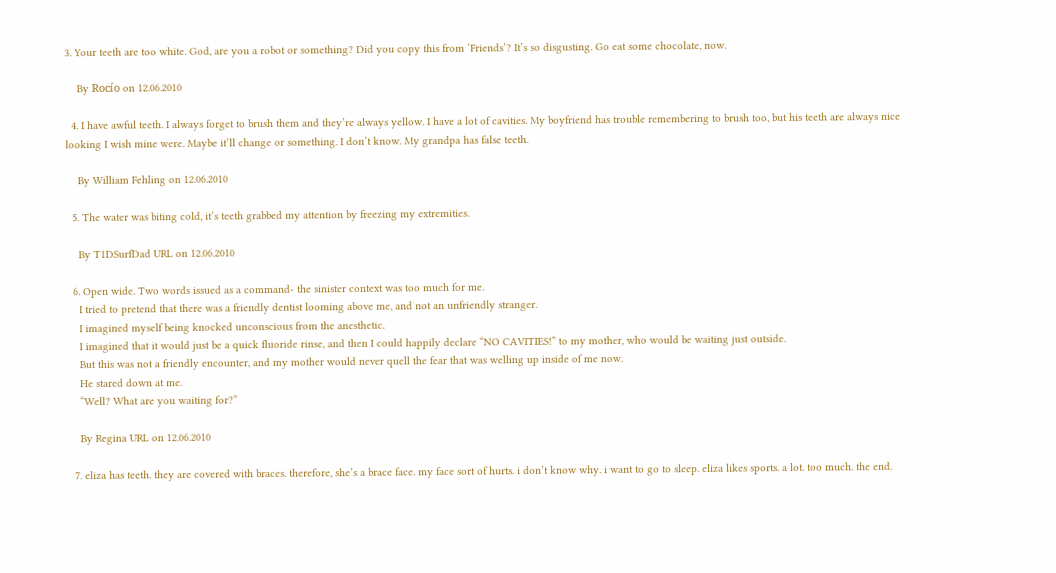3. Your teeth are too white. God, are you a robot or something? Did you copy this from ‘Friends’? It’s so disgusting. Go eat some chocolate, now.

    By Rocío on 12.06.2010

  4. I have awful teeth. I always forget to brush them and they’re always yellow. I have a lot of cavities. My boyfriend has trouble remembering to brush too, but his teeth are always nice looking I wish mine were. Maybe it’ll change or something. I don’t know. My grandpa has false teeth.

    By William Fehling on 12.06.2010

  5. The water was biting cold, it’s teeth grabbed my attention by freezing my extremities.

    By T1DSurfDad URL on 12.06.2010

  6. Open wide. Two words issued as a command- the sinister context was too much for me.
    I tried to pretend that there was a friendly dentist looming above me, and not an unfriendly stranger.
    I imagined myself being knocked unconscious from the anesthetic.
    I imagined that it would just be a quick fluoride rinse, and then I could happily declare “NO CAVITIES!” to my mother, who would be waiting just outside.
    But this was not a friendly encounter, and my mother would never quell the fear that was welling up inside of me now.
    He stared down at me.
    “Well? What are you waiting for?”

    By Regina URL on 12.06.2010

  7. eliza has teeth. they are covered with braces. therefore, she’s a brace face. my face sort of hurts. i don’t know why. i want to go to sleep. eliza likes sports. a lot. too much. the end.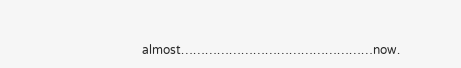almost…………………………………………now.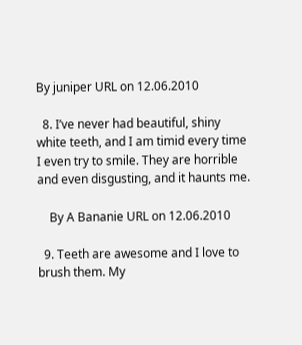By juniper URL on 12.06.2010

  8. I’ve never had beautiful, shiny white teeth, and I am timid every time I even try to smile. They are horrible and even disgusting, and it haunts me.

    By A Bananie URL on 12.06.2010

  9. Teeth are awesome and I love to brush them. My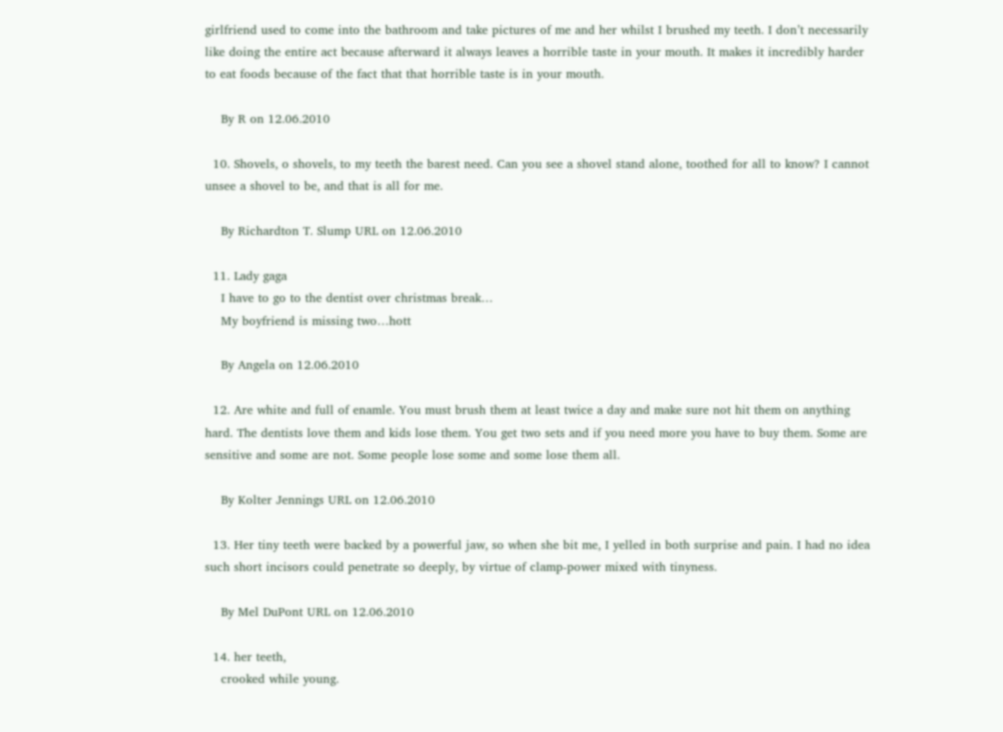girlfriend used to come into the bathroom and take pictures of me and her whilst I brushed my teeth. I don’t necessarily like doing the entire act because afterward it always leaves a horrible taste in your mouth. It makes it incredibly harder to eat foods because of the fact that that horrible taste is in your mouth.

    By R on 12.06.2010

  10. Shovels, o shovels, to my teeth the barest need. Can you see a shovel stand alone, toothed for all to know? I cannot unsee a shovel to be, and that is all for me.

    By Richardton T. Slump URL on 12.06.2010

  11. Lady gaga
    I have to go to the dentist over christmas break…
    My boyfriend is missing two…hott

    By Angela on 12.06.2010

  12. Are white and full of enamle. You must brush them at least twice a day and make sure not hit them on anything hard. The dentists love them and kids lose them. You get two sets and if you need more you have to buy them. Some are sensitive and some are not. Some people lose some and some lose them all.

    By Kolter Jennings URL on 12.06.2010

  13. Her tiny teeth were backed by a powerful jaw, so when she bit me, I yelled in both surprise and pain. I had no idea such short incisors could penetrate so deeply, by virtue of clamp-power mixed with tinyness.

    By Mel DuPont URL on 12.06.2010

  14. her teeth,
    crooked while young.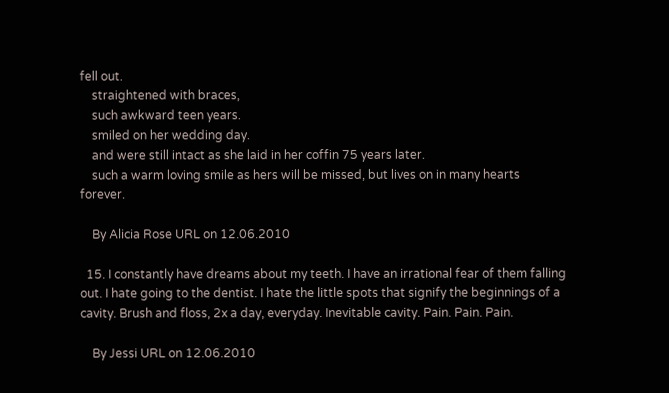fell out.
    straightened with braces,
    such awkward teen years.
    smiled on her wedding day.
    and were still intact as she laid in her coffin 75 years later.
    such a warm loving smile as hers will be missed, but lives on in many hearts forever.

    By Alicia Rose URL on 12.06.2010

  15. I constantly have dreams about my teeth. I have an irrational fear of them falling out. I hate going to the dentist. I hate the little spots that signify the beginnings of a cavity. Brush and floss, 2x a day, everyday. Inevitable cavity. Pain. Pain. Pain.

    By Jessi URL on 12.06.2010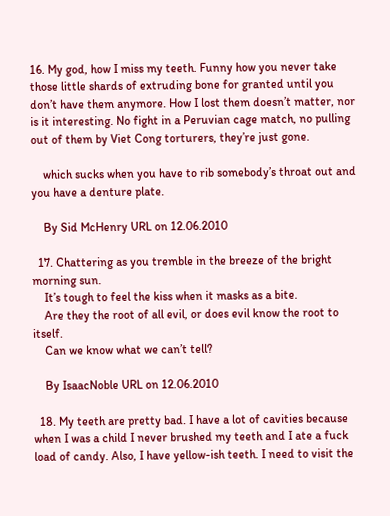16. My god, how I miss my teeth. Funny how you never take those little shards of extruding bone for granted until you don’t have them anymore. How I lost them doesn’t matter, nor is it interesting. No fight in a Peruvian cage match, no pulling out of them by Viet Cong torturers, they’re just gone.

    which sucks when you have to rib somebody’s throat out and you have a denture plate.

    By Sid McHenry URL on 12.06.2010

  17. Chattering as you tremble in the breeze of the bright morning sun.
    It’s tough to feel the kiss when it masks as a bite.
    Are they the root of all evil, or does evil know the root to itself.
    Can we know what we can’t tell?

    By IsaacNoble URL on 12.06.2010

  18. My teeth are pretty bad. I have a lot of cavities because when I was a child I never brushed my teeth and I ate a fuck load of candy. Also, I have yellow-ish teeth. I need to visit the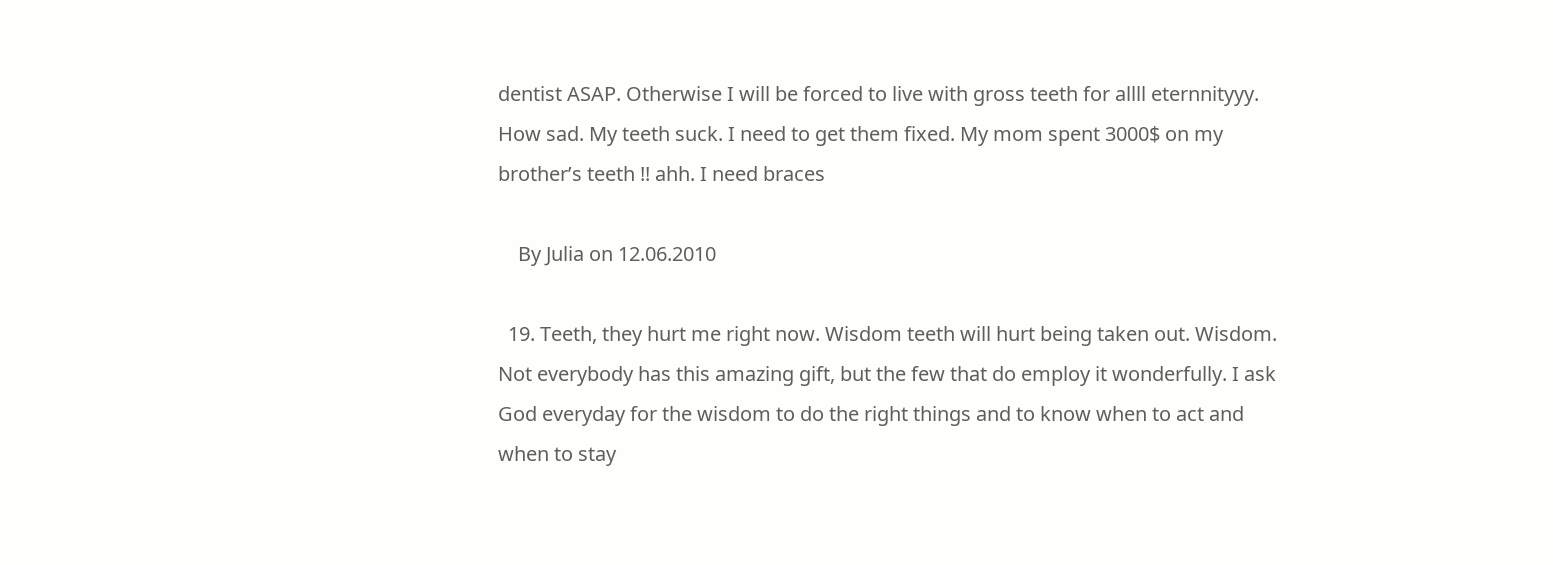dentist ASAP. Otherwise I will be forced to live with gross teeth for allll eternnityyy. How sad. My teeth suck. I need to get them fixed. My mom spent 3000$ on my brother’s teeth !! ahh. I need braces

    By Julia on 12.06.2010

  19. Teeth, they hurt me right now. Wisdom teeth will hurt being taken out. Wisdom. Not everybody has this amazing gift, but the few that do employ it wonderfully. I ask God everyday for the wisdom to do the right things and to know when to act and when to stay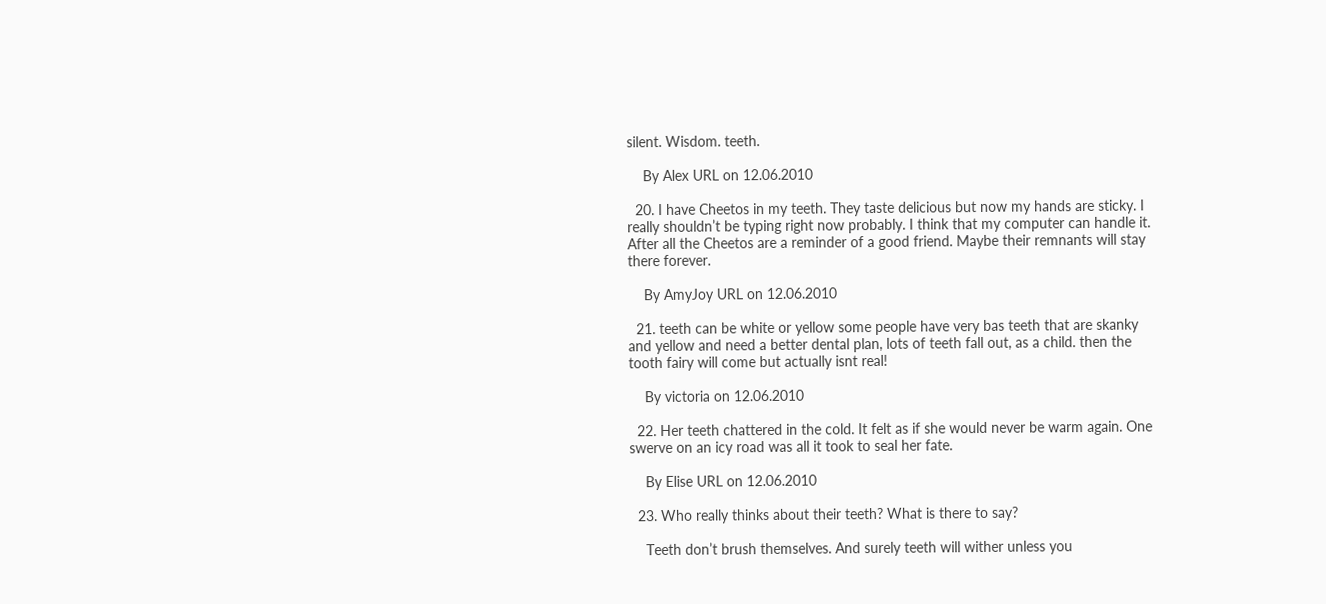silent. Wisdom. teeth.

    By Alex URL on 12.06.2010

  20. I have Cheetos in my teeth. They taste delicious but now my hands are sticky. I really shouldn’t be typing right now probably. I think that my computer can handle it. After all the Cheetos are a reminder of a good friend. Maybe their remnants will stay there forever.

    By AmyJoy URL on 12.06.2010

  21. teeth can be white or yellow some people have very bas teeth that are skanky and yellow and need a better dental plan, lots of teeth fall out, as a child. then the tooth fairy will come but actually isnt real!

    By victoria on 12.06.2010

  22. Her teeth chattered in the cold. It felt as if she would never be warm again. One swerve on an icy road was all it took to seal her fate.

    By Elise URL on 12.06.2010

  23. Who really thinks about their teeth? What is there to say?

    Teeth don’t brush themselves. And surely teeth will wither unless you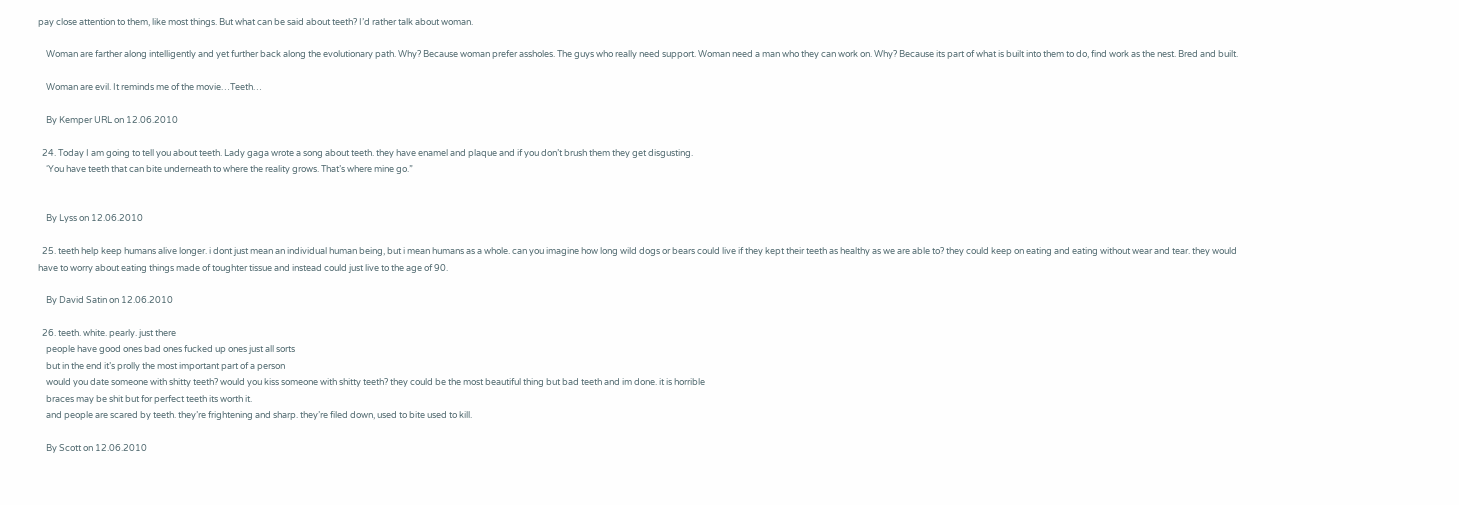pay close attention to them, like most things. But what can be said about teeth? I’d rather talk about woman.

    Woman are farther along intelligently and yet further back along the evolutionary path. Why? Because woman prefer assholes. The guys who really need support. Woman need a man who they can work on. Why? Because its part of what is built into them to do, find work as the nest. Bred and built.

    Woman are evil. It reminds me of the movie…Teeth…

    By Kemper URL on 12.06.2010

  24. Today I am going to tell you about teeth. Lady gaga wrote a song about teeth. they have enamel and plaque and if you don’t brush them they get disgusting.
    ‘You have teeth that can bite underneath to where the reality grows. That’s where mine go.”


    By Lyss on 12.06.2010

  25. teeth help keep humans alive longer. i dont just mean an individual human being, but i mean humans as a whole. can you imagine how long wild dogs or bears could live if they kept their teeth as healthy as we are able to? they could keep on eating and eating without wear and tear. they would have to worry about eating things made of toughter tissue and instead could just live to the age of 90.

    By David Satin on 12.06.2010

  26. teeth. white. pearly. just there
    people have good ones bad ones fucked up ones just all sorts
    but in the end it’s prolly the most important part of a person
    would you date someone with shitty teeth? would you kiss someone with shitty teeth? they could be the most beautiful thing but bad teeth and im done. it is horrible
    braces may be shit but for perfect teeth its worth it.
    and people are scared by teeth. they’re frightening and sharp. they’re filed down, used to bite used to kill.

    By Scott on 12.06.2010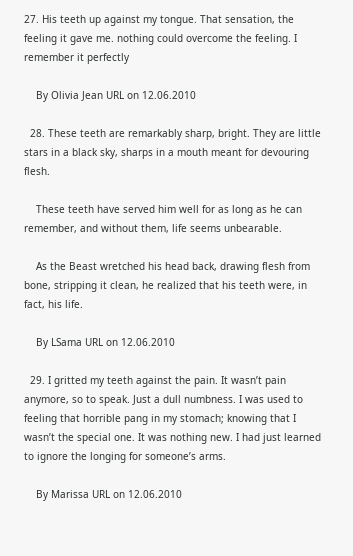27. His teeth up against my tongue. That sensation, the feeling it gave me. nothing could overcome the feeling. I remember it perfectly

    By Olivia Jean URL on 12.06.2010

  28. These teeth are remarkably sharp, bright. They are little stars in a black sky, sharps in a mouth meant for devouring flesh.

    These teeth have served him well for as long as he can remember, and without them, life seems unbearable.

    As the Beast wretched his head back, drawing flesh from bone, stripping it clean, he realized that his teeth were, in fact, his life.

    By LSama URL on 12.06.2010

  29. I gritted my teeth against the pain. It wasn’t pain anymore, so to speak. Just a dull numbness. I was used to feeling that horrible pang in my stomach; knowing that I wasn’t the special one. It was nothing new. I had just learned to ignore the longing for someone’s arms.

    By Marissa URL on 12.06.2010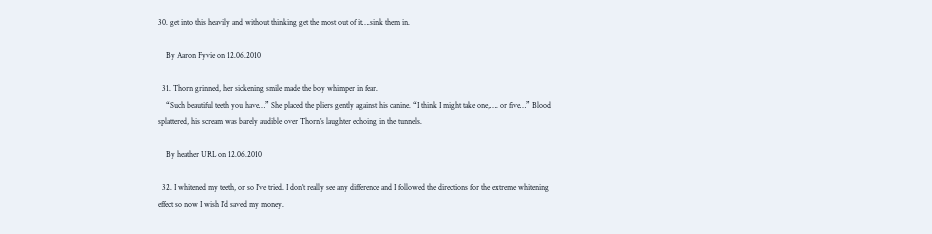30. get into this heavily and without thinking get the most out of it….sink them in.

    By Aaron Fyvie on 12.06.2010

  31. Thorn grinned, her sickening smile made the boy whimper in fear.
    “Such beautiful teeth you have…” She placed the pliers gently against his canine. “I think I might take one,…. or five…” Blood splattered, his scream was barely audible over Thorn’s laughter echoing in the tunnels.

    By heather URL on 12.06.2010

  32. I whitened my teeth, or so I’ve tried. I don’t really see any difference and I followed the directions for the extreme whitening effect so now I wish I’d saved my money.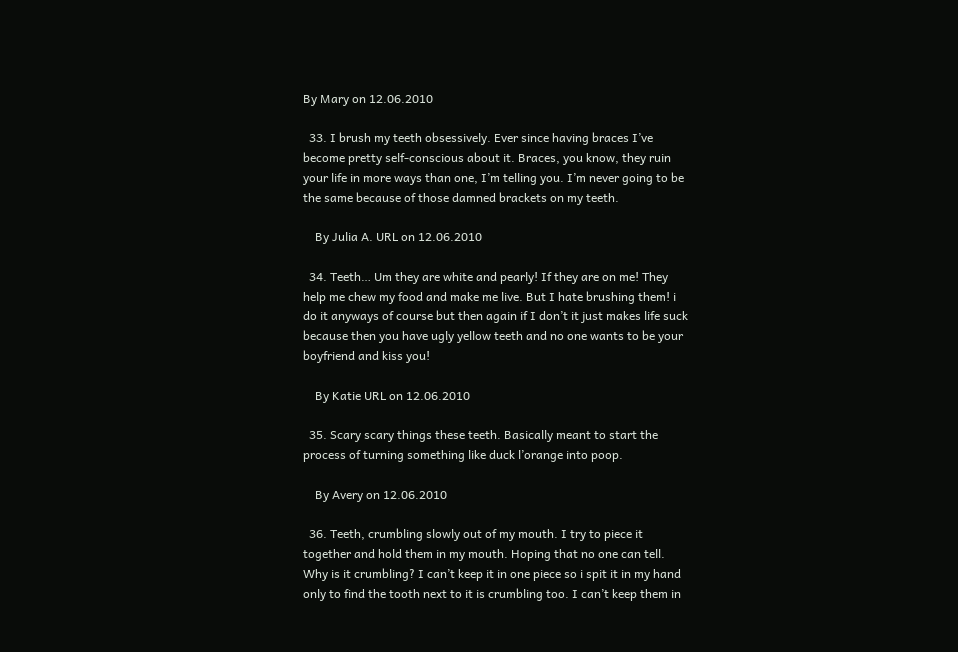By Mary on 12.06.2010

  33. I brush my teeth obsessively. Ever since having braces I’ve become pretty self-conscious about it. Braces, you know, they ruin your life in more ways than one, I’m telling you. I’m never going to be the same because of those damned brackets on my teeth.

    By Julia A. URL on 12.06.2010

  34. Teeth… Um they are white and pearly! If they are on me! They help me chew my food and make me live. But I hate brushing them! i do it anyways of course but then again if I don’t it just makes life suck because then you have ugly yellow teeth and no one wants to be your boyfriend and kiss you!

    By Katie URL on 12.06.2010

  35. Scary scary things these teeth. Basically meant to start the process of turning something like duck l’orange into poop.

    By Avery on 12.06.2010

  36. Teeth, crumbling slowly out of my mouth. I try to piece it together and hold them in my mouth. Hoping that no one can tell. Why is it crumbling? I can’t keep it in one piece so i spit it in my hand only to find the tooth next to it is crumbling too. I can’t keep them in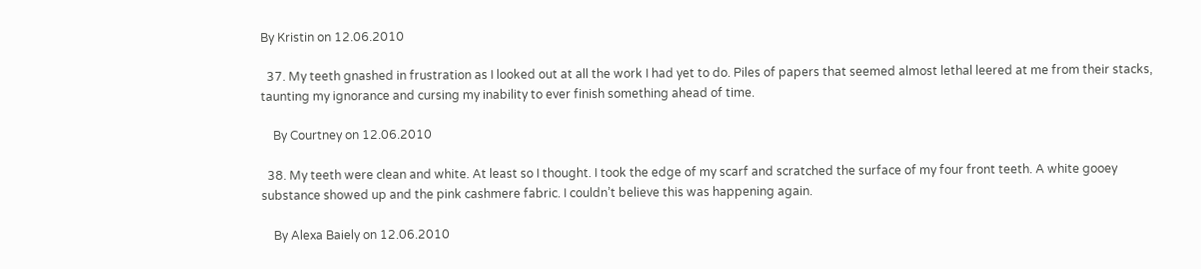By Kristin on 12.06.2010

  37. My teeth gnashed in frustration as I looked out at all the work I had yet to do. Piles of papers that seemed almost lethal leered at me from their stacks, taunting my ignorance and cursing my inability to ever finish something ahead of time.

    By Courtney on 12.06.2010

  38. My teeth were clean and white. At least so I thought. I took the edge of my scarf and scratched the surface of my four front teeth. A white gooey substance showed up and the pink cashmere fabric. I couldn’t believe this was happening again.

    By Alexa Baiely on 12.06.2010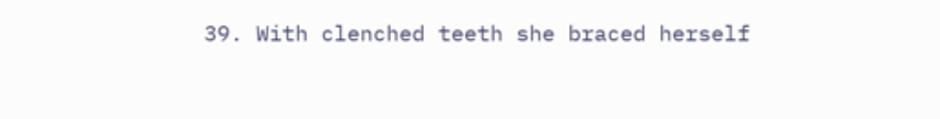39. With clenched teeth she braced herself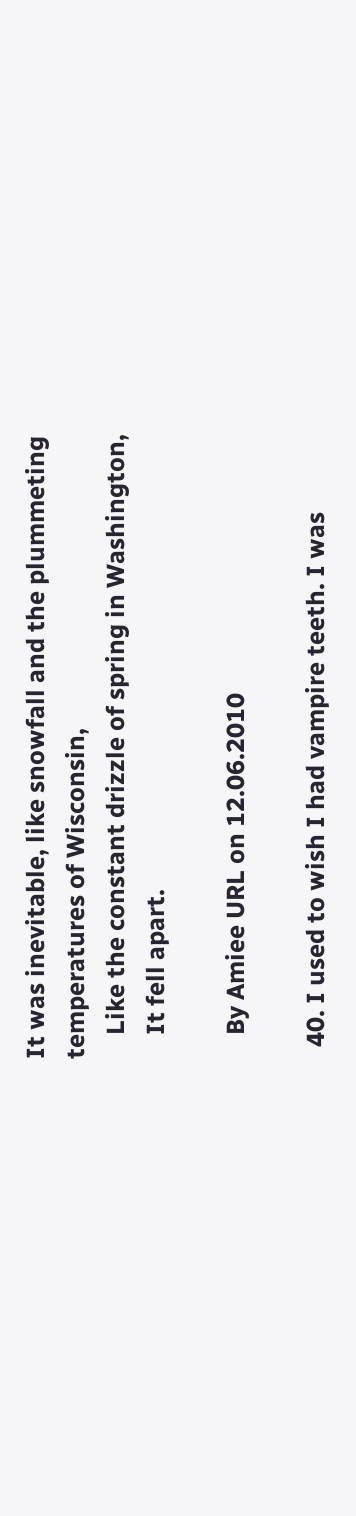It was inevitable, like snowfall and the plummeting temperatures of Wisconsin,
    Like the constant drizzle of spring in Washington,
    It fell apart.

    By Amiee URL on 12.06.2010

  40. I used to wish I had vampire teeth. I was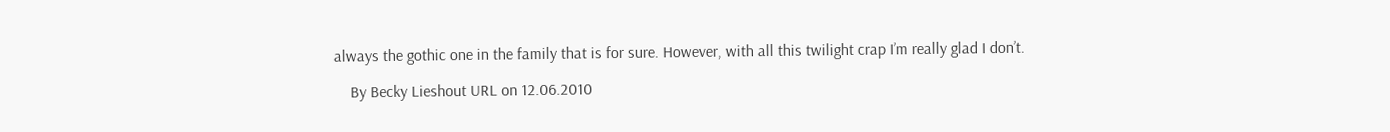always the gothic one in the family that is for sure. However, with all this twilight crap I’m really glad I don’t.

    By Becky Lieshout URL on 12.06.2010